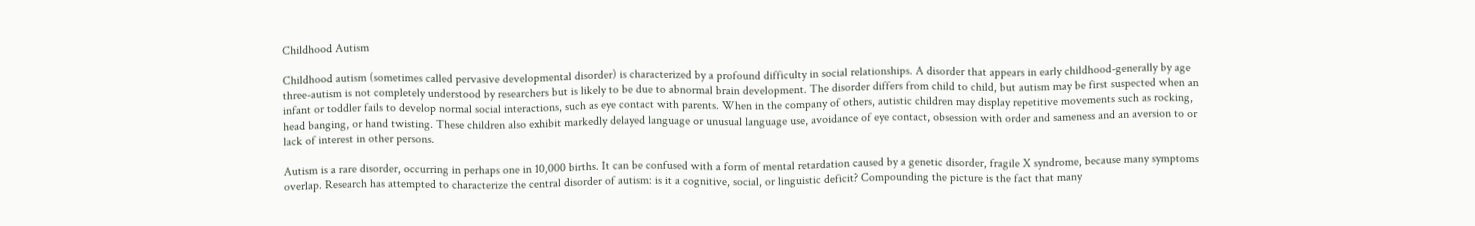Childhood Autism

Childhood autism (sometimes called pervasive developmental disorder) is characterized by a profound difficulty in social relationships. A disorder that appears in early childhood-generally by age three-autism is not completely understood by researchers but is likely to be due to abnormal brain development. The disorder differs from child to child, but autism may be first suspected when an infant or toddler fails to develop normal social interactions, such as eye contact with parents. When in the company of others, autistic children may display repetitive movements such as rocking, head banging, or hand twisting. These children also exhibit markedly delayed language or unusual language use, avoidance of eye contact, obsession with order and sameness and an aversion to or lack of interest in other persons.

Autism is a rare disorder, occurring in perhaps one in 10,000 births. It can be confused with a form of mental retardation caused by a genetic disorder, fragile X syndrome, because many symptoms overlap. Research has attempted to characterize the central disorder of autism: is it a cognitive, social, or linguistic deficit? Compounding the picture is the fact that many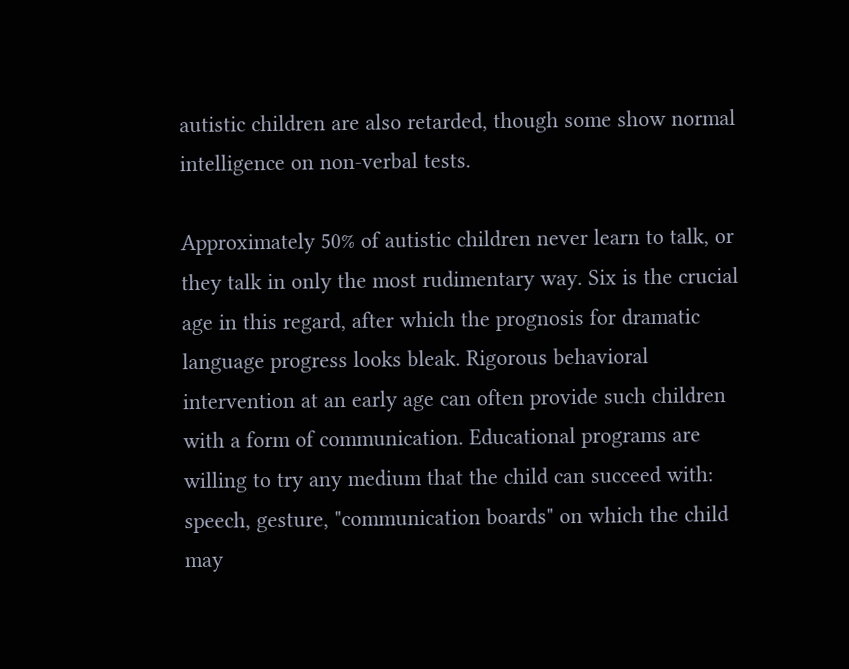autistic children are also retarded, though some show normal intelligence on non-verbal tests.

Approximately 50% of autistic children never learn to talk, or they talk in only the most rudimentary way. Six is the crucial age in this regard, after which the prognosis for dramatic language progress looks bleak. Rigorous behavioral intervention at an early age can often provide such children with a form of communication. Educational programs are willing to try any medium that the child can succeed with: speech, gesture, "communication boards" on which the child may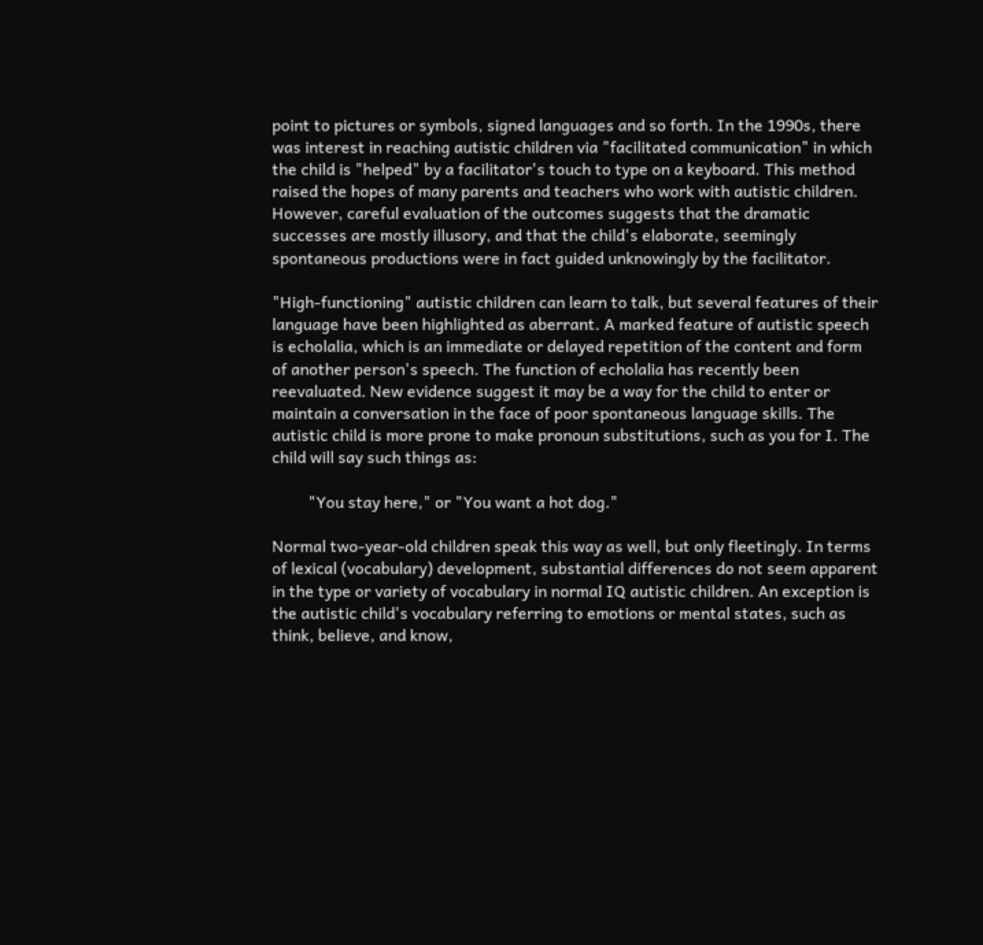point to pictures or symbols, signed languages and so forth. In the 1990s, there was interest in reaching autistic children via "facilitated communication" in which the child is "helped" by a facilitator's touch to type on a keyboard. This method raised the hopes of many parents and teachers who work with autistic children. However, careful evaluation of the outcomes suggests that the dramatic successes are mostly illusory, and that the child's elaborate, seemingly spontaneous productions were in fact guided unknowingly by the facilitator.

"High-functioning" autistic children can learn to talk, but several features of their language have been highlighted as aberrant. A marked feature of autistic speech is echolalia, which is an immediate or delayed repetition of the content and form of another person's speech. The function of echolalia has recently been reevaluated. New evidence suggest it may be a way for the child to enter or maintain a conversation in the face of poor spontaneous language skills. The autistic child is more prone to make pronoun substitutions, such as you for I. The child will say such things as:

         "You stay here," or "You want a hot dog."

Normal two-year-old children speak this way as well, but only fleetingly. In terms of lexical (vocabulary) development, substantial differences do not seem apparent in the type or variety of vocabulary in normal IQ autistic children. An exception is the autistic child's vocabulary referring to emotions or mental states, such as think, believe, and know,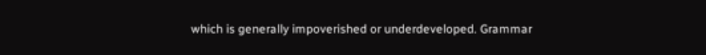which is generally impoverished or underdeveloped. Grammar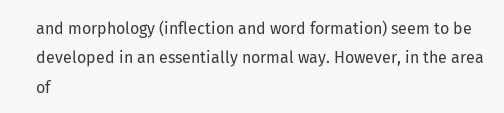and morphology (inflection and word formation) seem to be developed in an essentially normal way. However, in the area of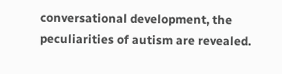conversational development, the peculiarities of autism are revealed.